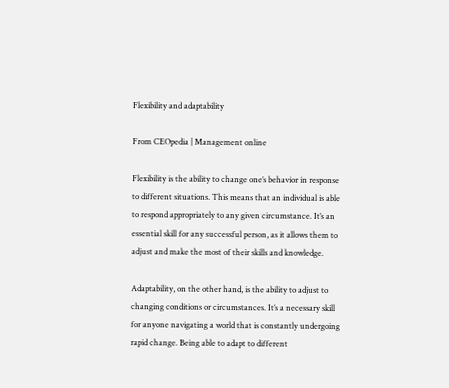Flexibility and adaptability

From CEOpedia | Management online

Flexibility is the ability to change one’s behavior in response to different situations. This means that an individual is able to respond appropriately to any given circumstance. It’s an essential skill for any successful person, as it allows them to adjust and make the most of their skills and knowledge.

Adaptability, on the other hand, is the ability to adjust to changing conditions or circumstances. It’s a necessary skill for anyone navigating a world that is constantly undergoing rapid change. Being able to adapt to different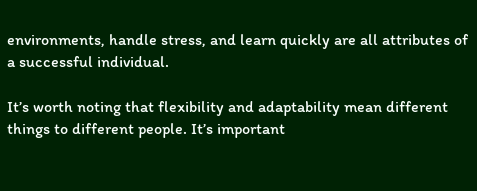environments, handle stress, and learn quickly are all attributes of a successful individual.

It’s worth noting that flexibility and adaptability mean different things to different people. It’s important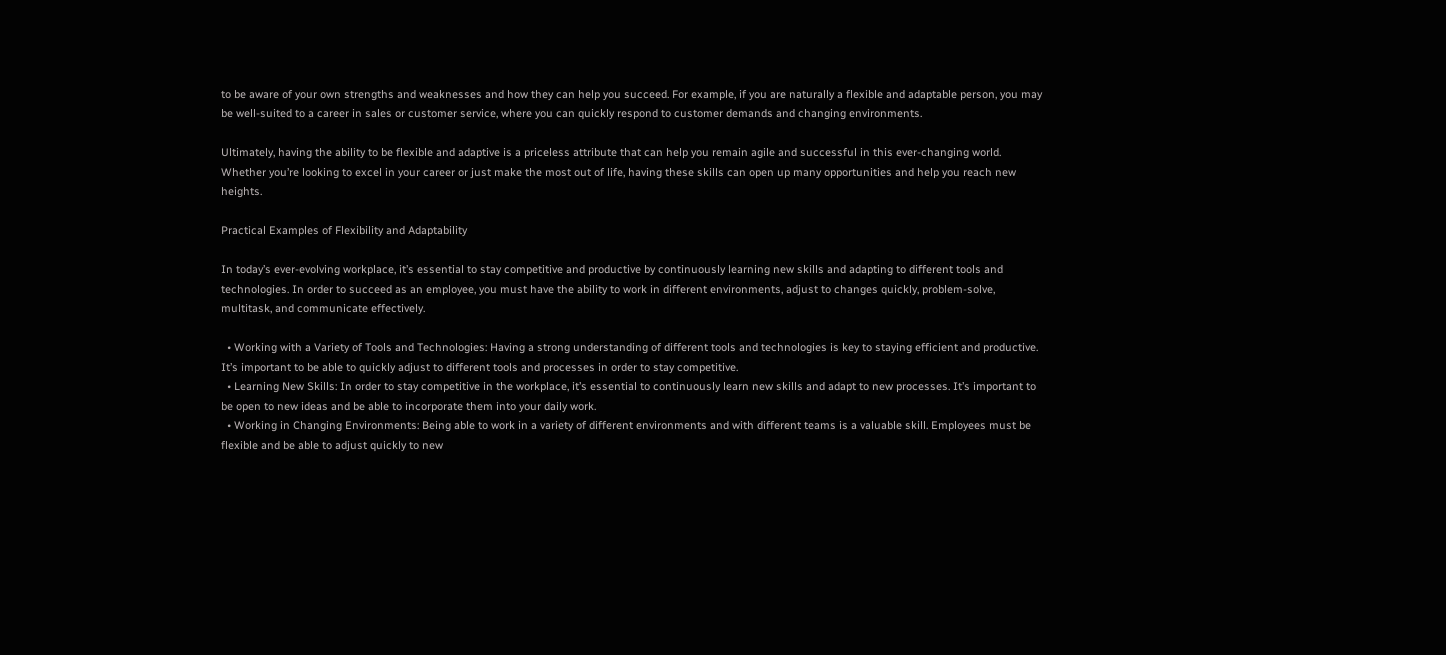to be aware of your own strengths and weaknesses and how they can help you succeed. For example, if you are naturally a flexible and adaptable person, you may be well-suited to a career in sales or customer service, where you can quickly respond to customer demands and changing environments.

Ultimately, having the ability to be flexible and adaptive is a priceless attribute that can help you remain agile and successful in this ever-changing world. Whether you’re looking to excel in your career or just make the most out of life, having these skills can open up many opportunities and help you reach new heights.

Practical Examples of Flexibility and Adaptability

In today’s ever-evolving workplace, it’s essential to stay competitive and productive by continuously learning new skills and adapting to different tools and technologies. In order to succeed as an employee, you must have the ability to work in different environments, adjust to changes quickly, problem-solve, multitask, and communicate effectively.

  • Working with a Variety of Tools and Technologies: Having a strong understanding of different tools and technologies is key to staying efficient and productive. It’s important to be able to quickly adjust to different tools and processes in order to stay competitive.
  • Learning New Skills: In order to stay competitive in the workplace, it’s essential to continuously learn new skills and adapt to new processes. It’s important to be open to new ideas and be able to incorporate them into your daily work.
  • Working in Changing Environments: Being able to work in a variety of different environments and with different teams is a valuable skill. Employees must be flexible and be able to adjust quickly to new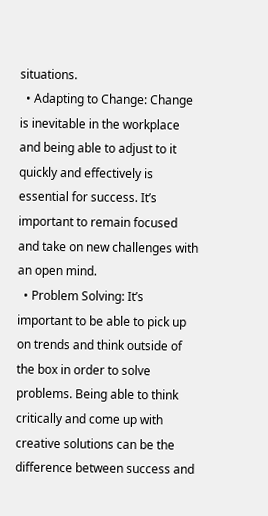situations.
  • Adapting to Change: Change is inevitable in the workplace and being able to adjust to it quickly and effectively is essential for success. It’s important to remain focused and take on new challenges with an open mind.
  • Problem Solving: It’s important to be able to pick up on trends and think outside of the box in order to solve problems. Being able to think critically and come up with creative solutions can be the difference between success and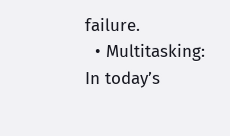failure.
  • Multitasking: In today’s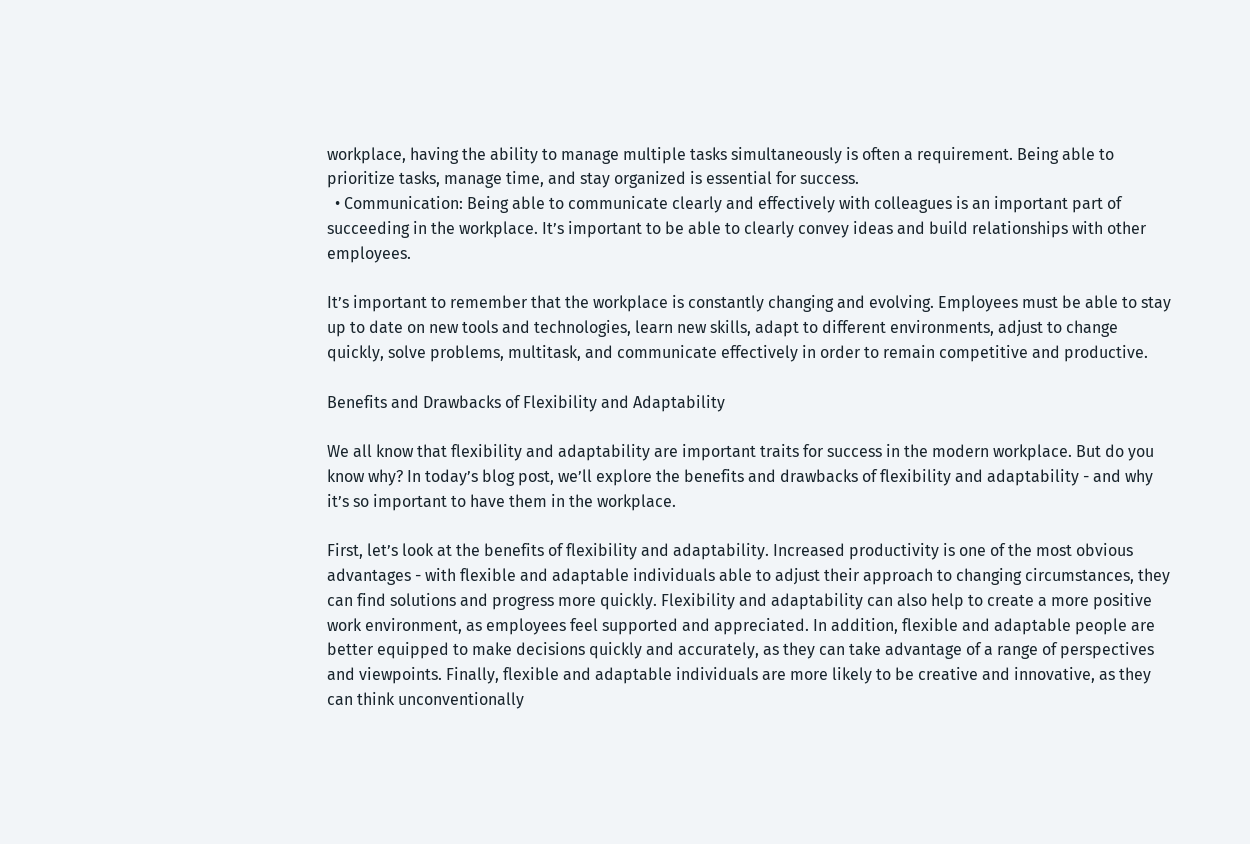workplace, having the ability to manage multiple tasks simultaneously is often a requirement. Being able to prioritize tasks, manage time, and stay organized is essential for success.
  • Communication: Being able to communicate clearly and effectively with colleagues is an important part of succeeding in the workplace. It’s important to be able to clearly convey ideas and build relationships with other employees.

It’s important to remember that the workplace is constantly changing and evolving. Employees must be able to stay up to date on new tools and technologies, learn new skills, adapt to different environments, adjust to change quickly, solve problems, multitask, and communicate effectively in order to remain competitive and productive.

Benefits and Drawbacks of Flexibility and Adaptability

We all know that flexibility and adaptability are important traits for success in the modern workplace. But do you know why? In today’s blog post, we’ll explore the benefits and drawbacks of flexibility and adaptability - and why it’s so important to have them in the workplace.

First, let’s look at the benefits of flexibility and adaptability. Increased productivity is one of the most obvious advantages - with flexible and adaptable individuals able to adjust their approach to changing circumstances, they can find solutions and progress more quickly. Flexibility and adaptability can also help to create a more positive work environment, as employees feel supported and appreciated. In addition, flexible and adaptable people are better equipped to make decisions quickly and accurately, as they can take advantage of a range of perspectives and viewpoints. Finally, flexible and adaptable individuals are more likely to be creative and innovative, as they can think unconventionally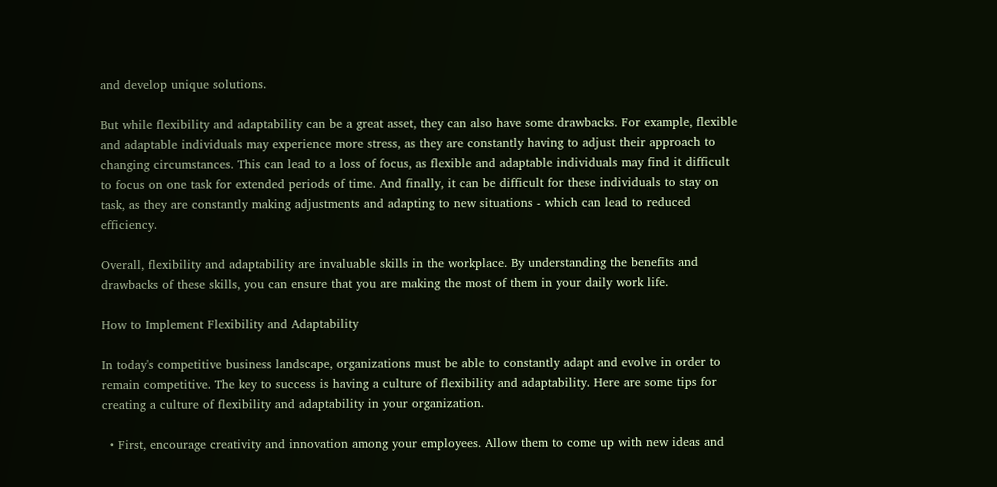and develop unique solutions.

But while flexibility and adaptability can be a great asset, they can also have some drawbacks. For example, flexible and adaptable individuals may experience more stress, as they are constantly having to adjust their approach to changing circumstances. This can lead to a loss of focus, as flexible and adaptable individuals may find it difficult to focus on one task for extended periods of time. And finally, it can be difficult for these individuals to stay on task, as they are constantly making adjustments and adapting to new situations - which can lead to reduced efficiency.

Overall, flexibility and adaptability are invaluable skills in the workplace. By understanding the benefits and drawbacks of these skills, you can ensure that you are making the most of them in your daily work life.

How to Implement Flexibility and Adaptability

In today's competitive business landscape, organizations must be able to constantly adapt and evolve in order to remain competitive. The key to success is having a culture of flexibility and adaptability. Here are some tips for creating a culture of flexibility and adaptability in your organization.

  • First, encourage creativity and innovation among your employees. Allow them to come up with new ideas and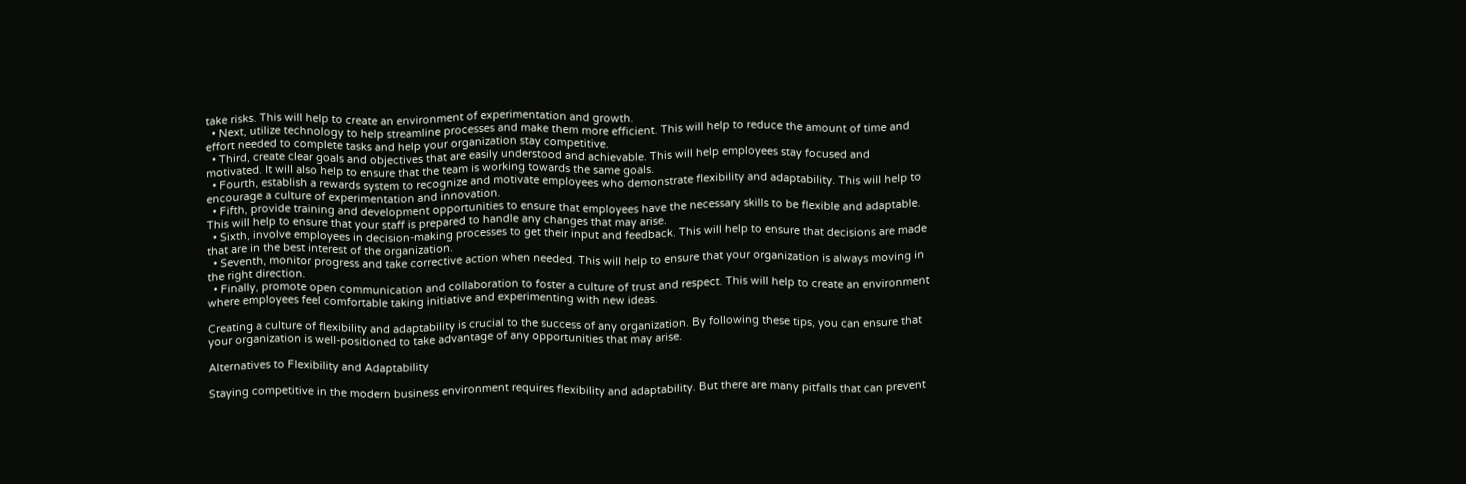take risks. This will help to create an environment of experimentation and growth.
  • Next, utilize technology to help streamline processes and make them more efficient. This will help to reduce the amount of time and effort needed to complete tasks and help your organization stay competitive.
  • Third, create clear goals and objectives that are easily understood and achievable. This will help employees stay focused and motivated. It will also help to ensure that the team is working towards the same goals.
  • Fourth, establish a rewards system to recognize and motivate employees who demonstrate flexibility and adaptability. This will help to encourage a culture of experimentation and innovation.
  • Fifth, provide training and development opportunities to ensure that employees have the necessary skills to be flexible and adaptable. This will help to ensure that your staff is prepared to handle any changes that may arise.
  • Sixth, involve employees in decision-making processes to get their input and feedback. This will help to ensure that decisions are made that are in the best interest of the organization.
  • Seventh, monitor progress and take corrective action when needed. This will help to ensure that your organization is always moving in the right direction.
  • Finally, promote open communication and collaboration to foster a culture of trust and respect. This will help to create an environment where employees feel comfortable taking initiative and experimenting with new ideas.

Creating a culture of flexibility and adaptability is crucial to the success of any organization. By following these tips, you can ensure that your organization is well-positioned to take advantage of any opportunities that may arise.

Alternatives to Flexibility and Adaptability

Staying competitive in the modern business environment requires flexibility and adaptability. But there are many pitfalls that can prevent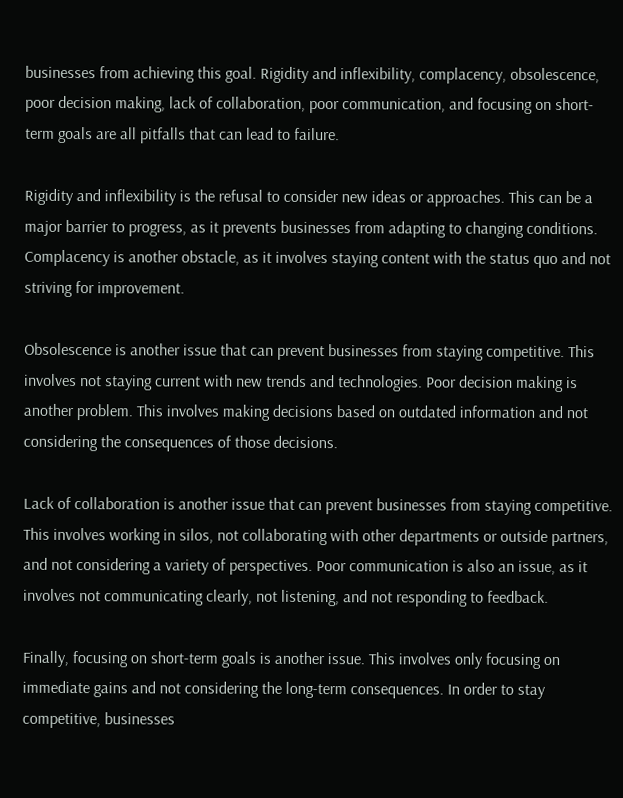businesses from achieving this goal. Rigidity and inflexibility, complacency, obsolescence, poor decision making, lack of collaboration, poor communication, and focusing on short-term goals are all pitfalls that can lead to failure.

Rigidity and inflexibility is the refusal to consider new ideas or approaches. This can be a major barrier to progress, as it prevents businesses from adapting to changing conditions. Complacency is another obstacle, as it involves staying content with the status quo and not striving for improvement.

Obsolescence is another issue that can prevent businesses from staying competitive. This involves not staying current with new trends and technologies. Poor decision making is another problem. This involves making decisions based on outdated information and not considering the consequences of those decisions.

Lack of collaboration is another issue that can prevent businesses from staying competitive. This involves working in silos, not collaborating with other departments or outside partners, and not considering a variety of perspectives. Poor communication is also an issue, as it involves not communicating clearly, not listening, and not responding to feedback.

Finally, focusing on short-term goals is another issue. This involves only focusing on immediate gains and not considering the long-term consequences. In order to stay competitive, businesses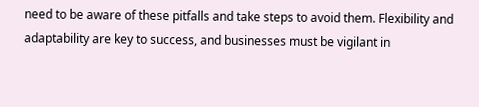need to be aware of these pitfalls and take steps to avoid them. Flexibility and adaptability are key to success, and businesses must be vigilant in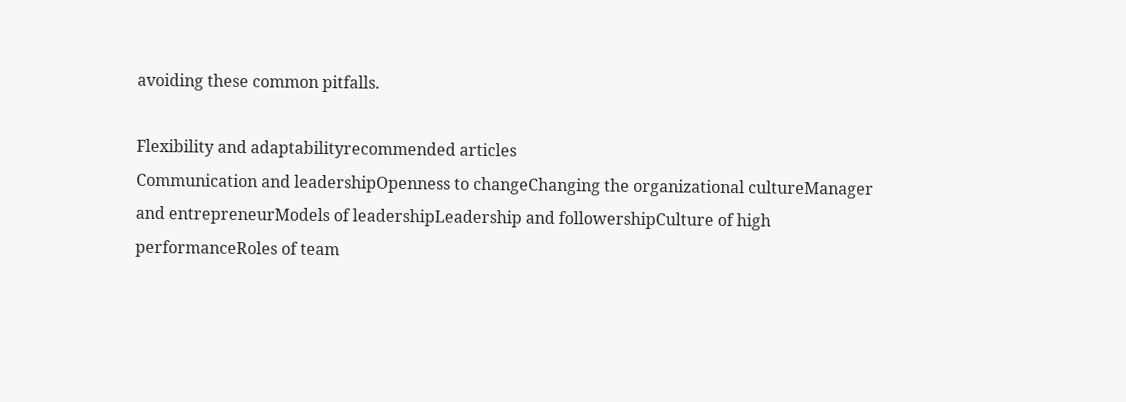avoiding these common pitfalls.

Flexibility and adaptabilityrecommended articles
Communication and leadershipOpenness to changeChanging the organizational cultureManager and entrepreneurModels of leadershipLeadership and followershipCulture of high performanceRoles of team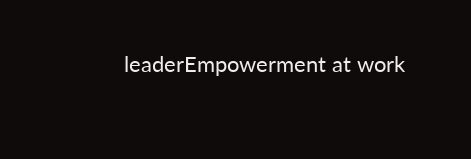leaderEmpowerment at work